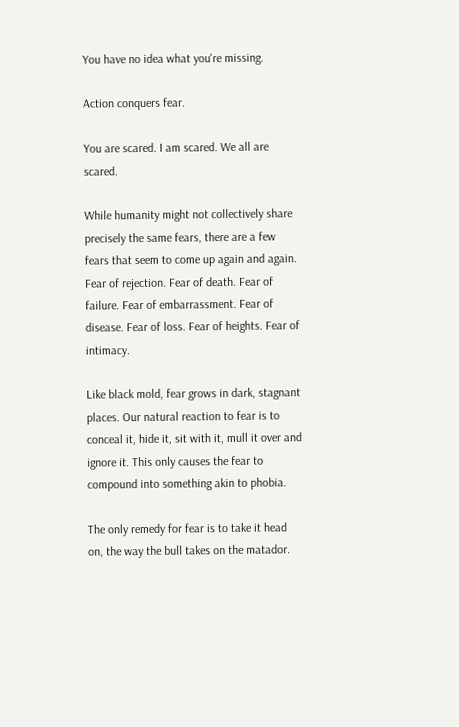You have no idea what you're missing.

Action conquers fear.

You are scared. I am scared. We all are scared.

While humanity might not collectively share precisely the same fears, there are a few fears that seem to come up again and again. Fear of rejection. Fear of death. Fear of failure. Fear of embarrassment. Fear of disease. Fear of loss. Fear of heights. Fear of intimacy.

Like black mold, fear grows in dark, stagnant places. Our natural reaction to fear is to conceal it, hide it, sit with it, mull it over and ignore it. This only causes the fear to compound into something akin to phobia.

The only remedy for fear is to take it head on, the way the bull takes on the matador.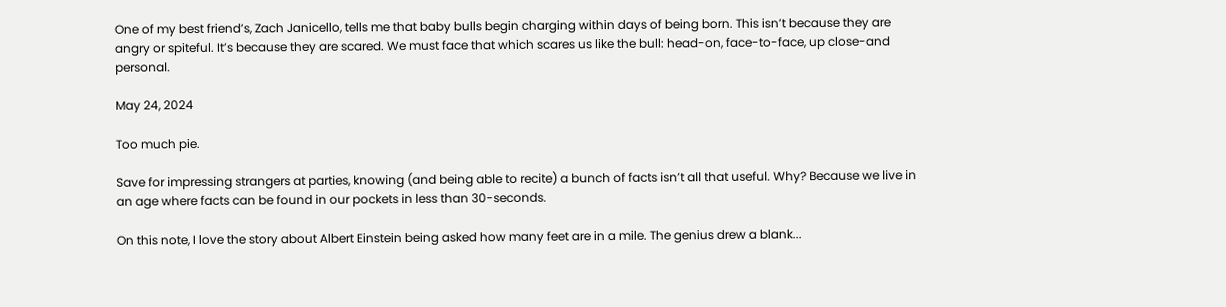One of my best friend’s, Zach Janicello, tells me that baby bulls begin charging within days of being born. This isn’t because they are angry or spiteful. It’s because they are scared. We must face that which scares us like the bull: head-on, face-to-face, up close-and personal.

May 24, 2024

Too much pie.

Save for impressing strangers at parties, knowing (and being able to recite) a bunch of facts isn’t all that useful. Why? Because we live in an age where facts can be found in our pockets in less than 30-seconds.

On this note, I love the story about Albert Einstein being asked how many feet are in a mile. The genius drew a blank...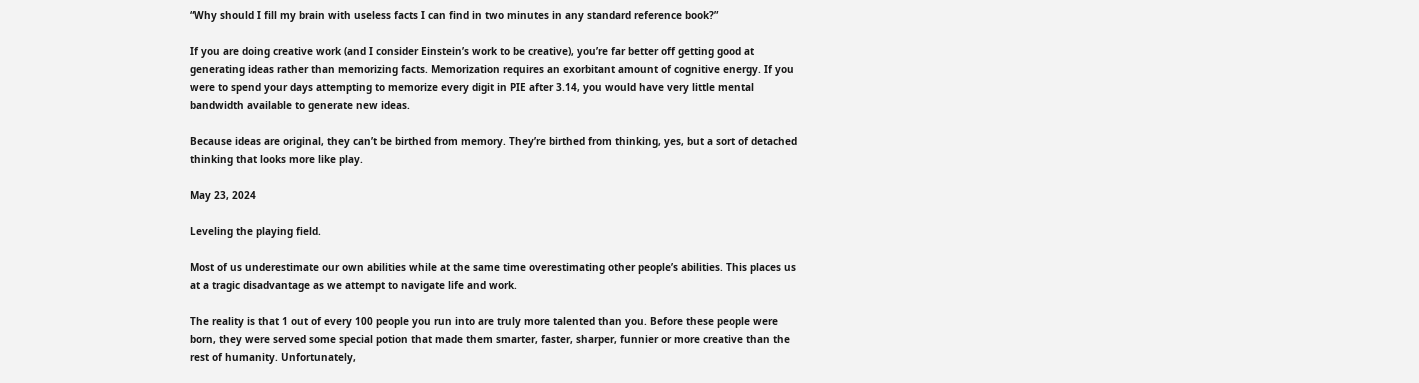“Why should I fill my brain with useless facts I can find in two minutes in any standard reference book?”

If you are doing creative work (and I consider Einstein’s work to be creative), you’re far better off getting good at generating ideas rather than memorizing facts. Memorization requires an exorbitant amount of cognitive energy. If you were to spend your days attempting to memorize every digit in PIE after 3.14, you would have very little mental bandwidth available to generate new ideas.

Because ideas are original, they can’t be birthed from memory. They’re birthed from thinking, yes, but a sort of detached thinking that looks more like play.

May 23, 2024

Leveling the playing field.

Most of us underestimate our own abilities while at the same time overestimating other people’s abilities. This places us at a tragic disadvantage as we attempt to navigate life and work.

The reality is that 1 out of every 100 people you run into are truly more talented than you. Before these people were born, they were served some special potion that made them smarter, faster, sharper, funnier or more creative than the rest of humanity. Unfortunately,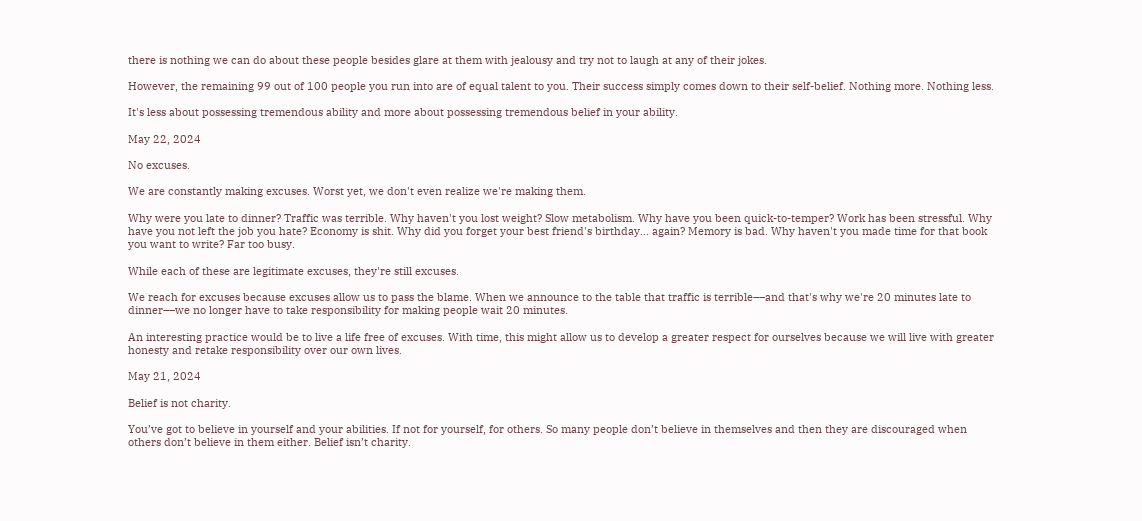there is nothing we can do about these people besides glare at them with jealousy and try not to laugh at any of their jokes.

However, the remaining 99 out of 100 people you run into are of equal talent to you. Their success simply comes down to their self-belief. Nothing more. Nothing less.

It's less about possessing tremendous ability and more about possessing tremendous belief in your ability.

May 22, 2024

No excuses.

We are constantly making excuses. Worst yet, we don't even realize we're making them.

Why were you late to dinner? Traffic was terrible. Why haven't you lost weight? Slow metabolism. Why have you been quick-to-temper? Work has been stressful. Why have you not left the job you hate? Economy is shit. Why did you forget your best friend's birthday... again? Memory is bad. Why haven't you made time for that book you want to write? Far too busy.

While each of these are legitimate excuses, they're still excuses.

We reach for excuses because excuses allow us to pass the blame. When we announce to the table that traffic is terrible––and that's why we're 20 minutes late to dinner––we no longer have to take responsibility for making people wait 20 minutes.

An interesting practice would be to live a life free of excuses. With time, this might allow us to develop a greater respect for ourselves because we will live with greater honesty and retake responsibility over our own lives.

May 21, 2024

Belief is not charity.

You’ve got to believe in yourself and your abilities. If not for yourself, for others. So many people don’t believe in themselves and then they are discouraged when others don’t believe in them either. Belief isn’t charity.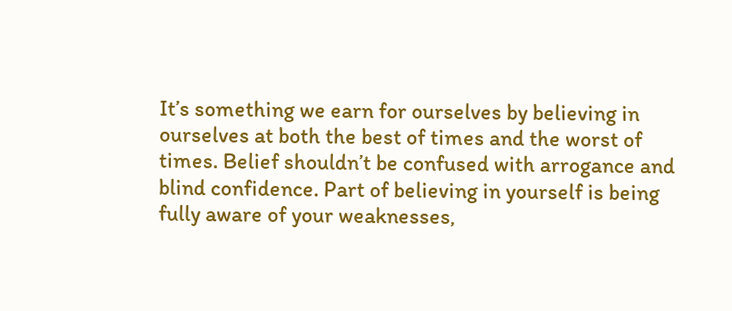It’s something we earn for ourselves by believing in ourselves at both the best of times and the worst of times. Belief shouldn’t be confused with arrogance and blind confidence. Part of believing in yourself is being fully aware of your weaknesses,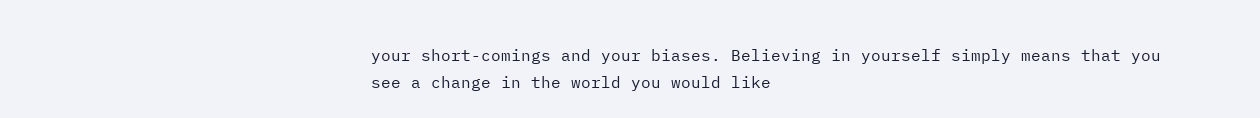your short-comings and your biases. Believing in yourself simply means that you see a change in the world you would like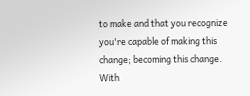to make and that you recognize you're capable of making this change; becoming this change. With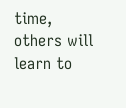time, others will learn to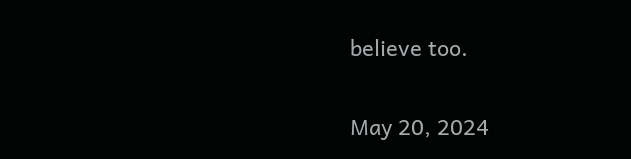believe too.

May 20, 2024